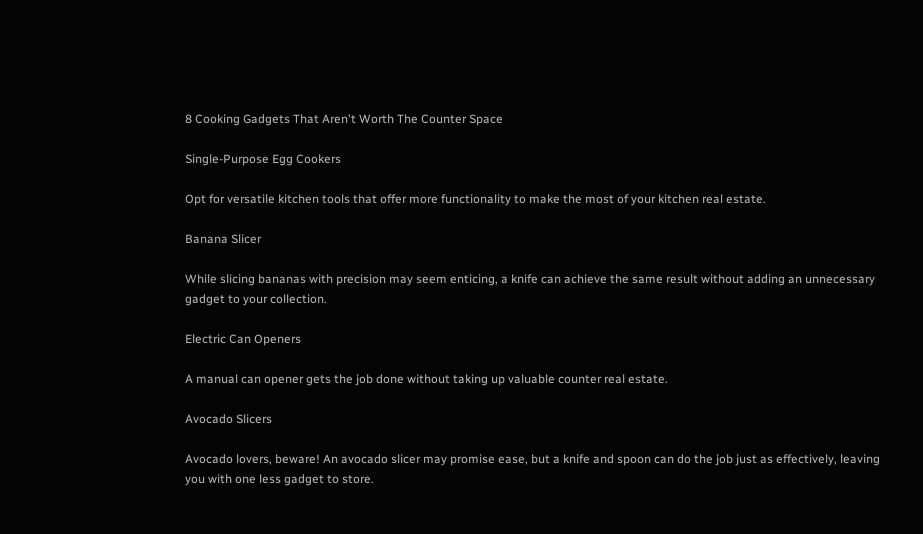8 Cooking Gadgets That Aren't Worth The Counter Space

Single-Purpose Egg Cookers

Opt for versatile kitchen tools that offer more functionality to make the most of your kitchen real estate.

Banana Slicer

While slicing bananas with precision may seem enticing, a knife can achieve the same result without adding an unnecessary gadget to your collection.

Electric Can Openers

A manual can opener gets the job done without taking up valuable counter real estate.

Avocado Slicers

Avocado lovers, beware! An avocado slicer may promise ease, but a knife and spoon can do the job just as effectively, leaving you with one less gadget to store.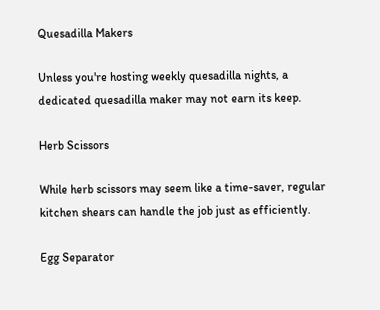Quesadilla Makers

Unless you're hosting weekly quesadilla nights, a dedicated quesadilla maker may not earn its keep.

Herb Scissors

While herb scissors may seem like a time-saver, regular kitchen shears can handle the job just as efficiently.

Egg Separator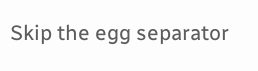Skip the egg separator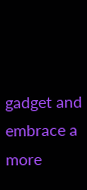gadget and embrace a more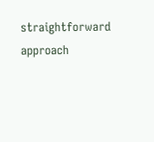straightforward approach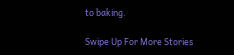to baking.

Swipe Up For More Stories